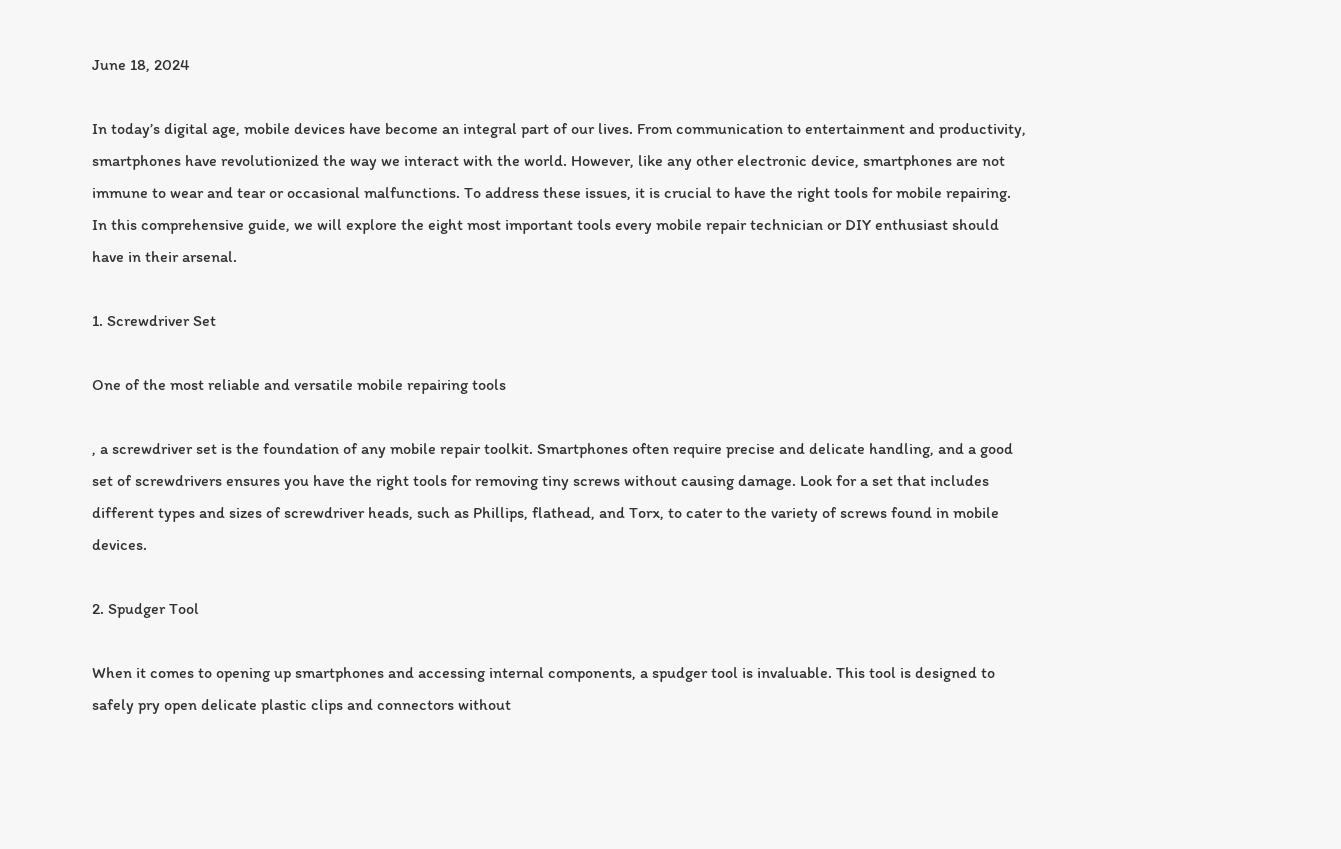June 18, 2024

In today’s digital age, mobile devices have become an integral part of our lives. From communication to entertainment and productivity, smartphones have revolutionized the way we interact with the world. However, like any other electronic device, smartphones are not immune to wear and tear or occasional malfunctions. To address these issues, it is crucial to have the right tools for mobile repairing. In this comprehensive guide, we will explore the eight most important tools every mobile repair technician or DIY enthusiast should have in their arsenal.

1. Screwdriver Set

One of the most reliable and versatile mobile repairing tools

, a screwdriver set is the foundation of any mobile repair toolkit. Smartphones often require precise and delicate handling, and a good set of screwdrivers ensures you have the right tools for removing tiny screws without causing damage. Look for a set that includes different types and sizes of screwdriver heads, such as Phillips, flathead, and Torx, to cater to the variety of screws found in mobile devices.

2. Spudger Tool

When it comes to opening up smartphones and accessing internal components, a spudger tool is invaluable. This tool is designed to safely pry open delicate plastic clips and connectors without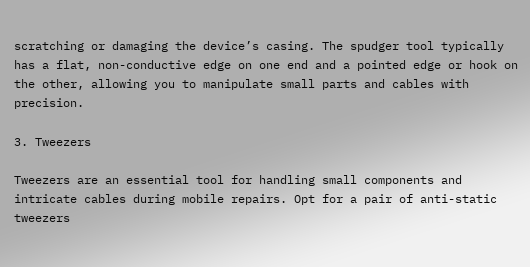scratching or damaging the device’s casing. The spudger tool typically has a flat, non-conductive edge on one end and a pointed edge or hook on the other, allowing you to manipulate small parts and cables with precision.

3. Tweezers

Tweezers are an essential tool for handling small components and intricate cables during mobile repairs. Opt for a pair of anti-static tweezers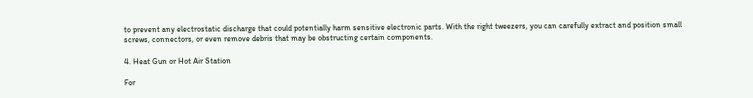to prevent any electrostatic discharge that could potentially harm sensitive electronic parts. With the right tweezers, you can carefully extract and position small screws, connectors, or even remove debris that may be obstructing certain components.

4. Heat Gun or Hot Air Station

For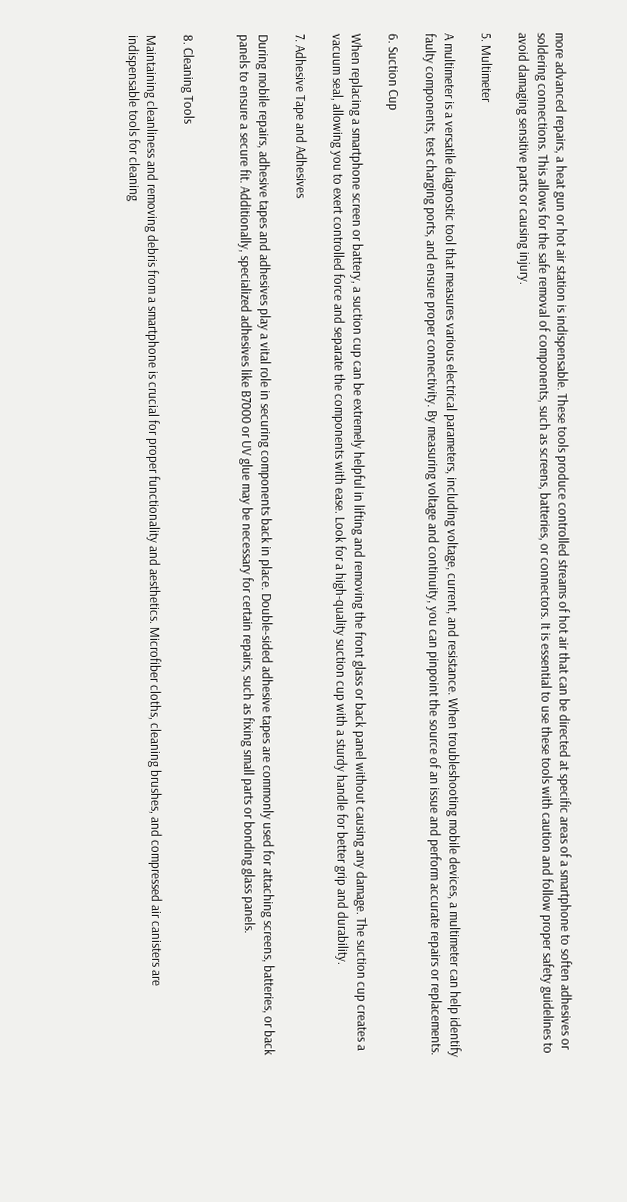more advanced repairs, a heat gun or hot air station is indispensable. These tools produce controlled streams of hot air that can be directed at specific areas of a smartphone to soften adhesives or soldering connections. This allows for the safe removal of components, such as screens, batteries, or connectors. It is essential to use these tools with caution and follow proper safety guidelines to avoid damaging sensitive parts or causing injury.

5. Multimeter

A multimeter is a versatile diagnostic tool that measures various electrical parameters, including voltage, current, and resistance. When troubleshooting mobile devices, a multimeter can help identify faulty components, test charging ports, and ensure proper connectivity. By measuring voltage and continuity, you can pinpoint the source of an issue and perform accurate repairs or replacements.

6. Suction Cup

When replacing a smartphone screen or battery, a suction cup can be extremely helpful in lifting and removing the front glass or back panel without causing any damage. The suction cup creates a vacuum seal, allowing you to exert controlled force and separate the components with ease. Look for a high-quality suction cup with a sturdy handle for better grip and durability.

7. Adhesive Tape and Adhesives

During mobile repairs, adhesive tapes and adhesives play a vital role in securing components back in place. Double-sided adhesive tapes are commonly used for attaching screens, batteries, or back panels to ensure a secure fit. Additionally, specialized adhesives like B7000 or UV glue may be necessary for certain repairs, such as fixing small parts or bonding glass panels.


8. Cleaning Tools

Maintaining cleanliness and removing debris from a smartphone is crucial for proper functionality and aesthetics. Microfiber cloths, cleaning brushes, and compressed air canisters are indispensable tools for cleaning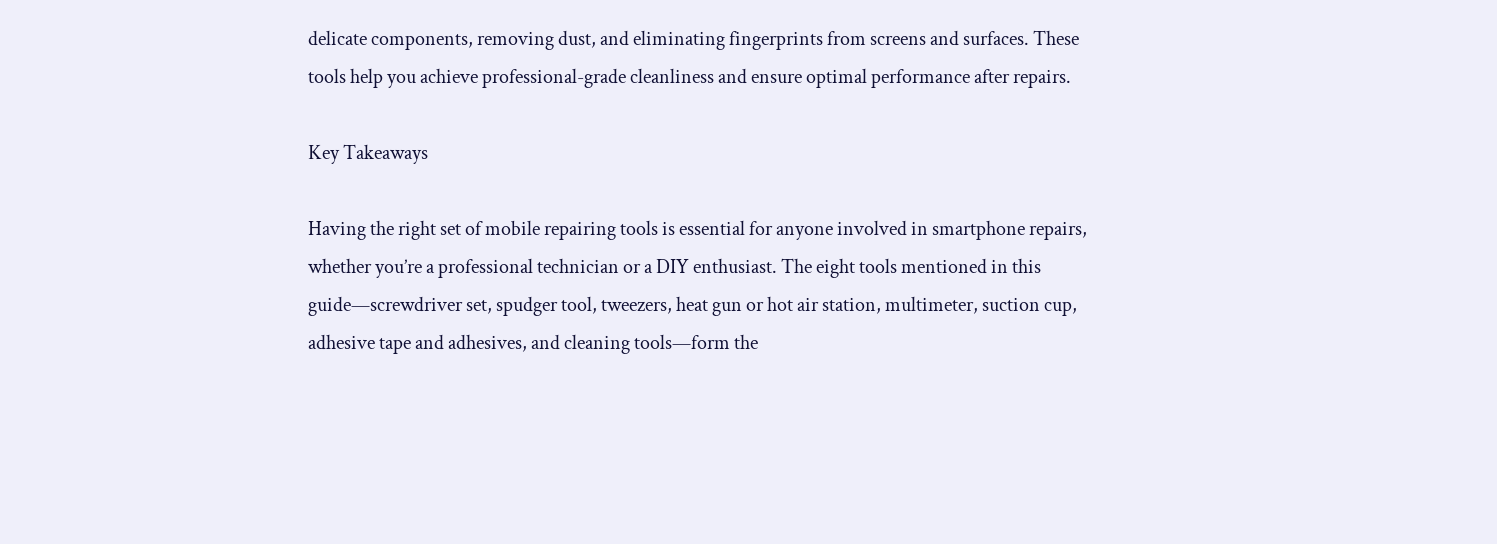delicate components, removing dust, and eliminating fingerprints from screens and surfaces. These tools help you achieve professional-grade cleanliness and ensure optimal performance after repairs.

Key Takeaways

Having the right set of mobile repairing tools is essential for anyone involved in smartphone repairs, whether you’re a professional technician or a DIY enthusiast. The eight tools mentioned in this guide—screwdriver set, spudger tool, tweezers, heat gun or hot air station, multimeter, suction cup, adhesive tape and adhesives, and cleaning tools—form the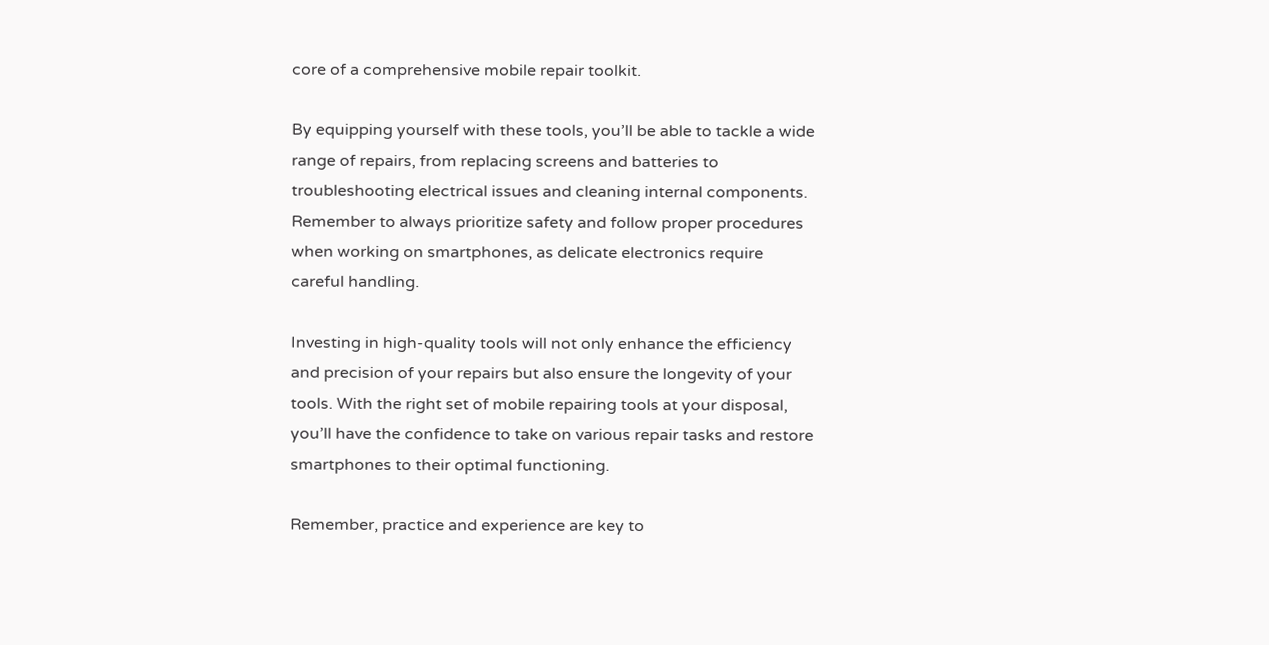core of a comprehensive mobile repair toolkit.

By equipping yourself with these tools, you’ll be able to tackle a wide range of repairs, from replacing screens and batteries to troubleshooting electrical issues and cleaning internal components. Remember to always prioritize safety and follow proper procedures when working on smartphones, as delicate electronics require careful handling.

Investing in high-quality tools will not only enhance the efficiency and precision of your repairs but also ensure the longevity of your tools. With the right set of mobile repairing tools at your disposal, you’ll have the confidence to take on various repair tasks and restore smartphones to their optimal functioning.

Remember, practice and experience are key to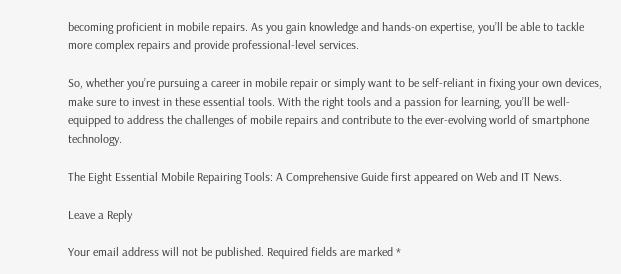becoming proficient in mobile repairs. As you gain knowledge and hands-on expertise, you’ll be able to tackle more complex repairs and provide professional-level services.

So, whether you’re pursuing a career in mobile repair or simply want to be self-reliant in fixing your own devices, make sure to invest in these essential tools. With the right tools and a passion for learning, you’ll be well-equipped to address the challenges of mobile repairs and contribute to the ever-evolving world of smartphone technology.

The Eight Essential Mobile Repairing Tools: A Comprehensive Guide first appeared on Web and IT News.

Leave a Reply

Your email address will not be published. Required fields are marked *